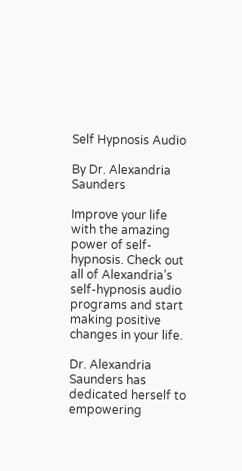Self Hypnosis Audio

By Dr. Alexandria Saunders

Improve your life with the amazing power of self-hypnosis. Check out all of Alexandria’s self-hypnosis audio programs and start making positive changes in your life.

Dr. Alexandria Saunders has dedicated herself to empowering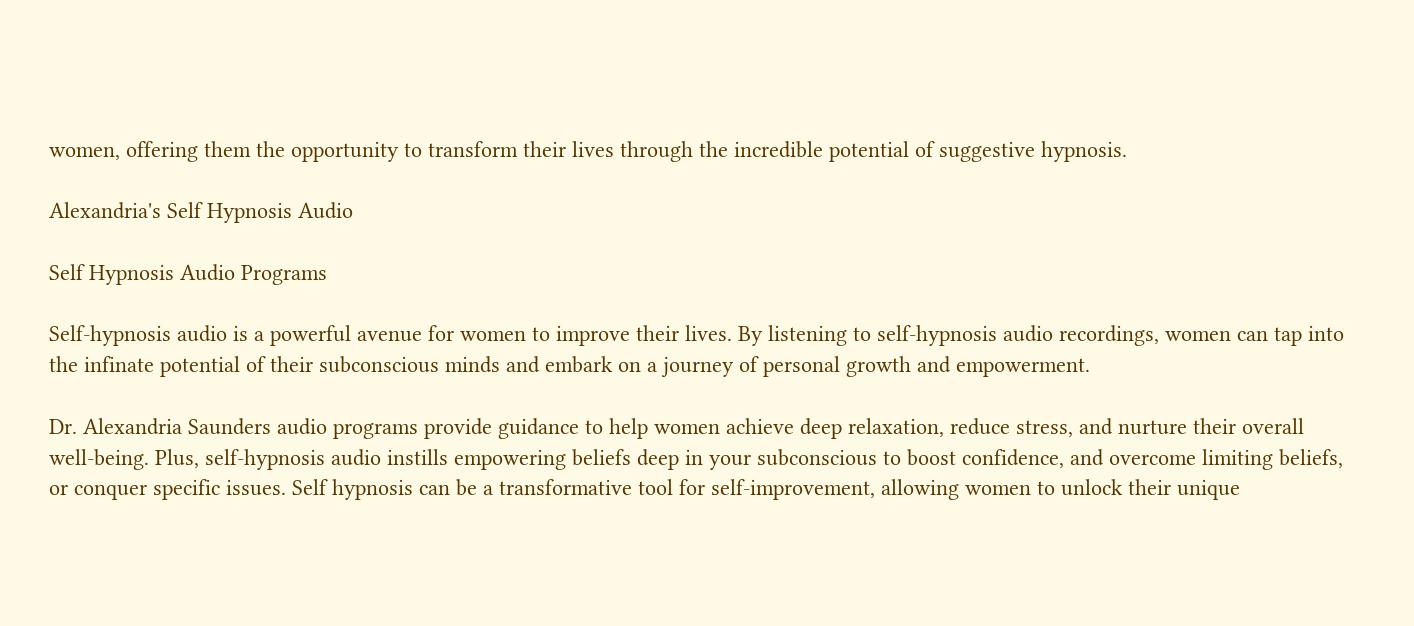women, offering them the opportunity to transform their lives through the incredible potential of suggestive hypnosis.

Alexandria's Self Hypnosis Audio

Self Hypnosis Audio Programs

Self-hypnosis audio is a powerful avenue for women to improve their lives. By listening to self-hypnosis audio recordings, women can tap into the infinate potential of their subconscious minds and embark on a journey of personal growth and empowerment.

Dr. Alexandria Saunders audio programs provide guidance to help women achieve deep relaxation, reduce stress, and nurture their overall well-being. Plus, self-hypnosis audio instills empowering beliefs deep in your subconscious to boost confidence, and overcome limiting beliefs, or conquer specific issues. Self hypnosis can be a transformative tool for self-improvement, allowing women to unlock their unique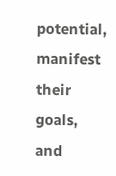potential, manifest their goals, and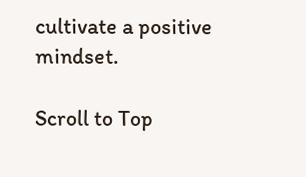cultivate a positive mindset.

Scroll to Top